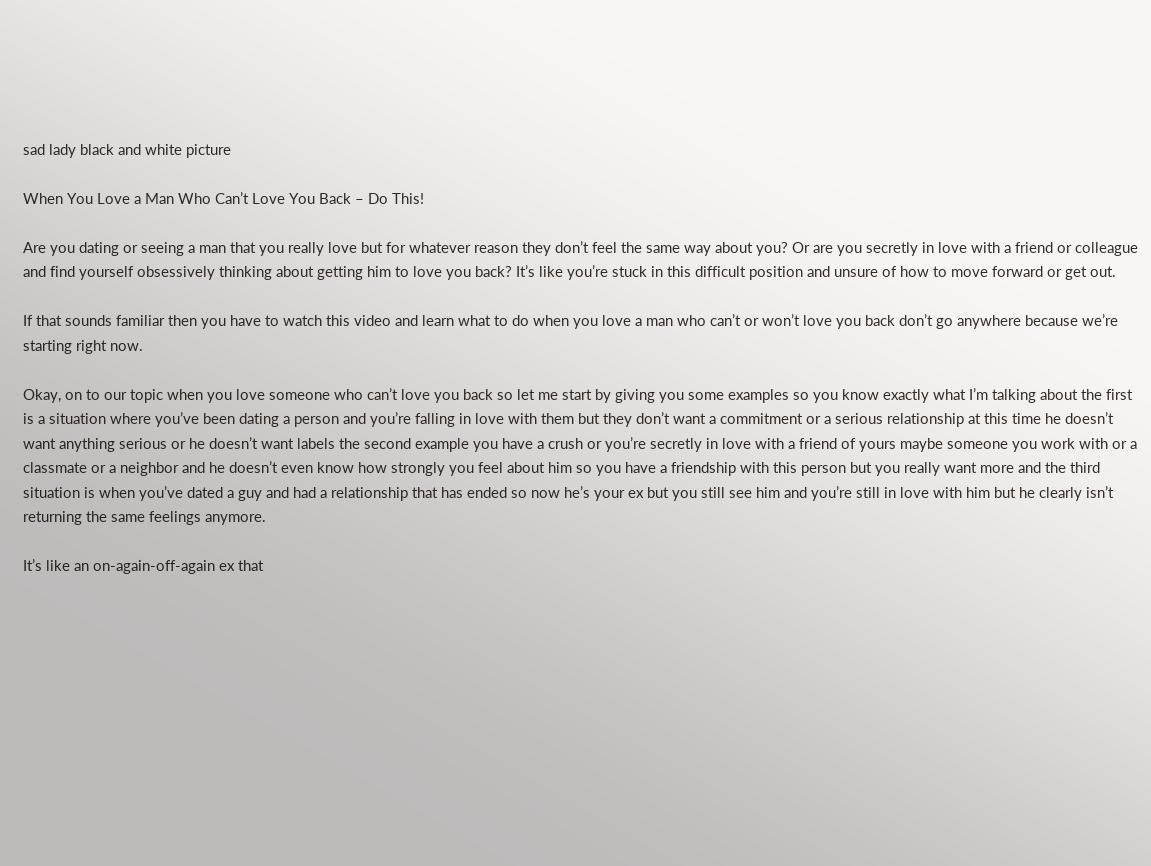sad lady black and white picture

When You Love a Man Who Can’t Love You Back – Do This!

Are you dating or seeing a man that you really love but for whatever reason they don’t feel the same way about you? Or are you secretly in love with a friend or colleague and find yourself obsessively thinking about getting him to love you back? It’s like you’re stuck in this difficult position and unsure of how to move forward or get out.

If that sounds familiar then you have to watch this video and learn what to do when you love a man who can’t or won’t love you back don’t go anywhere because we’re starting right now.

Okay, on to our topic when you love someone who can’t love you back so let me start by giving you some examples so you know exactly what I’m talking about the first is a situation where you’ve been dating a person and you’re falling in love with them but they don’t want a commitment or a serious relationship at this time he doesn’t want anything serious or he doesn’t want labels the second example you have a crush or you’re secretly in love with a friend of yours maybe someone you work with or a classmate or a neighbor and he doesn’t even know how strongly you feel about him so you have a friendship with this person but you really want more and the third situation is when you’ve dated a guy and had a relationship that has ended so now he’s your ex but you still see him and you’re still in love with him but he clearly isn’t returning the same feelings anymore.

It’s like an on-again-off-again ex that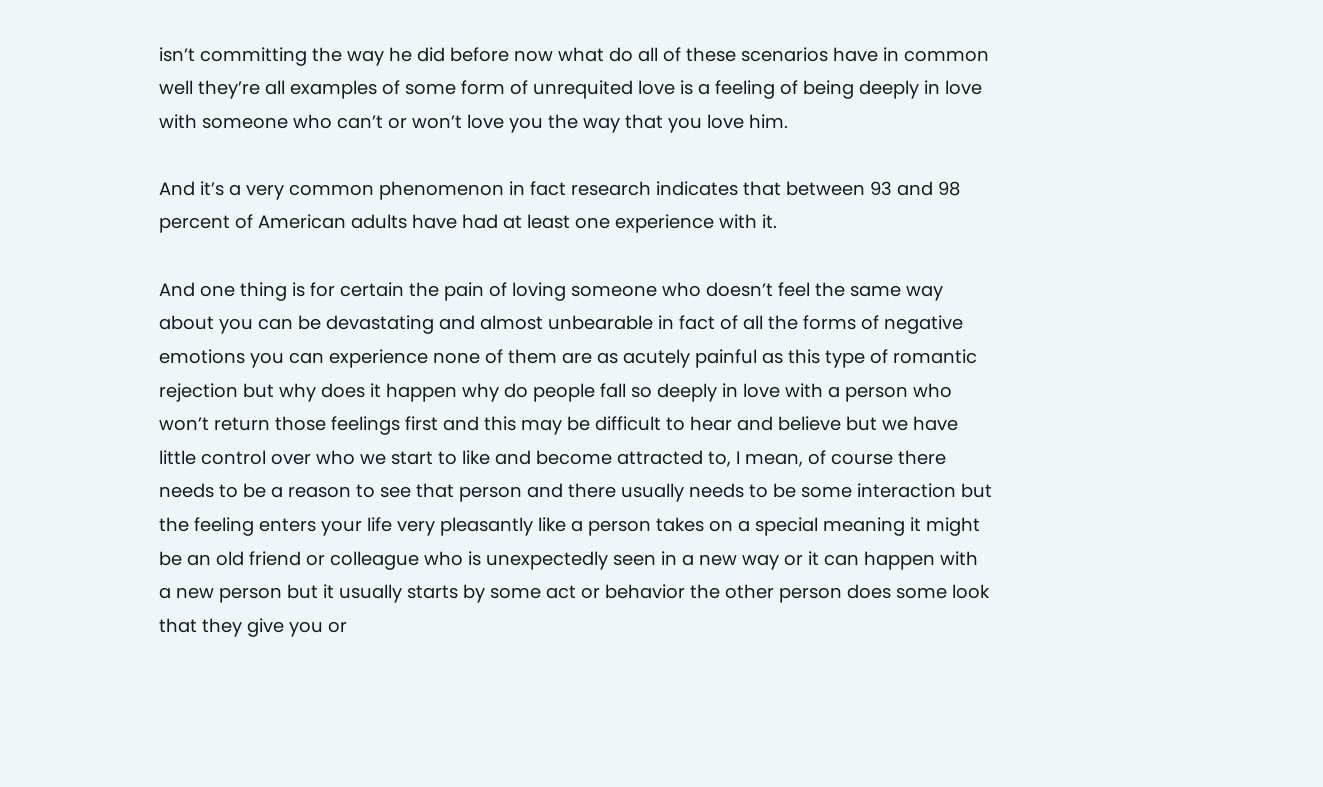isn’t committing the way he did before now what do all of these scenarios have in common well they’re all examples of some form of unrequited love is a feeling of being deeply in love with someone who can’t or won’t love you the way that you love him.

And it’s a very common phenomenon in fact research indicates that between 93 and 98 percent of American adults have had at least one experience with it.

And one thing is for certain the pain of loving someone who doesn’t feel the same way about you can be devastating and almost unbearable in fact of all the forms of negative emotions you can experience none of them are as acutely painful as this type of romantic rejection but why does it happen why do people fall so deeply in love with a person who won’t return those feelings first and this may be difficult to hear and believe but we have little control over who we start to like and become attracted to, I mean, of course there needs to be a reason to see that person and there usually needs to be some interaction but the feeling enters your life very pleasantly like a person takes on a special meaning it might be an old friend or colleague who is unexpectedly seen in a new way or it can happen with a new person but it usually starts by some act or behavior the other person does some look that they give you or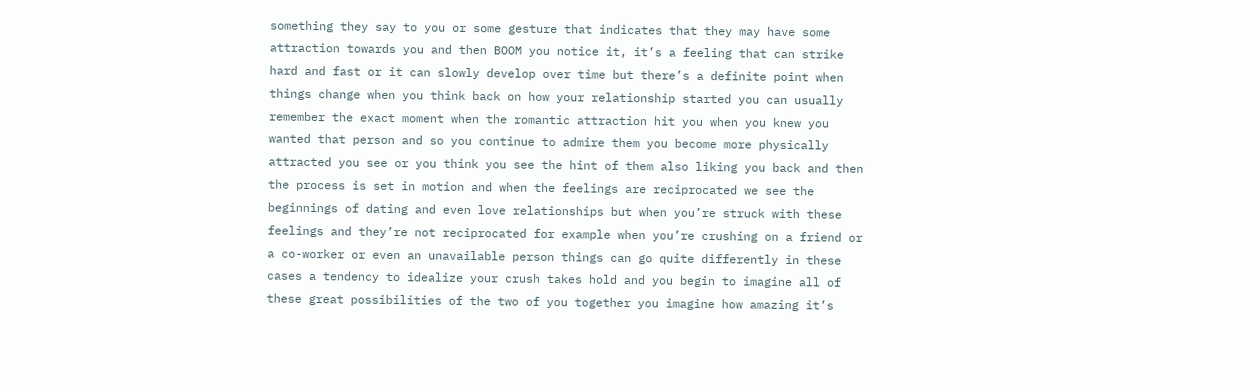something they say to you or some gesture that indicates that they may have some attraction towards you and then BOOM you notice it, it’s a feeling that can strike hard and fast or it can slowly develop over time but there’s a definite point when things change when you think back on how your relationship started you can usually remember the exact moment when the romantic attraction hit you when you knew you wanted that person and so you continue to admire them you become more physically attracted you see or you think you see the hint of them also liking you back and then the process is set in motion and when the feelings are reciprocated we see the beginnings of dating and even love relationships but when you’re struck with these feelings and they’re not reciprocated for example when you’re crushing on a friend or a co-worker or even an unavailable person things can go quite differently in these cases a tendency to idealize your crush takes hold and you begin to imagine all of these great possibilities of the two of you together you imagine how amazing it’s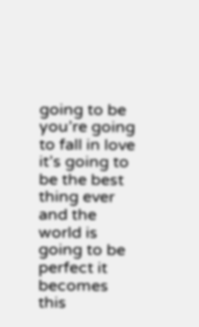going to be you’re going to fall in love it’s going to be the best thing ever and the world is going to be perfect it becomes this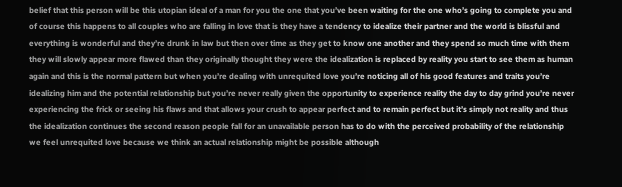belief that this person will be this utopian ideal of a man for you the one that you’ve been waiting for the one who’s going to complete you and of course this happens to all couples who are falling in love that is they have a tendency to idealize their partner and the world is blissful and everything is wonderful and they’re drunk in law but then over time as they get to know one another and they spend so much time with them they will slowly appear more flawed than they originally thought they were the idealization is replaced by reality you start to see them as human again and this is the normal pattern but when you’re dealing with unrequited love you’re noticing all of his good features and traits you’re idealizing him and the potential relationship but you’re never really given the opportunity to experience reality the day to day grind you’re never experiencing the frick or seeing his flaws and that allows your crush to appear perfect and to remain perfect but it’s simply not reality and thus the idealization continues the second reason people fall for an unavailable person has to do with the perceived probability of the relationship we feel unrequited love because we think an actual relationship might be possible although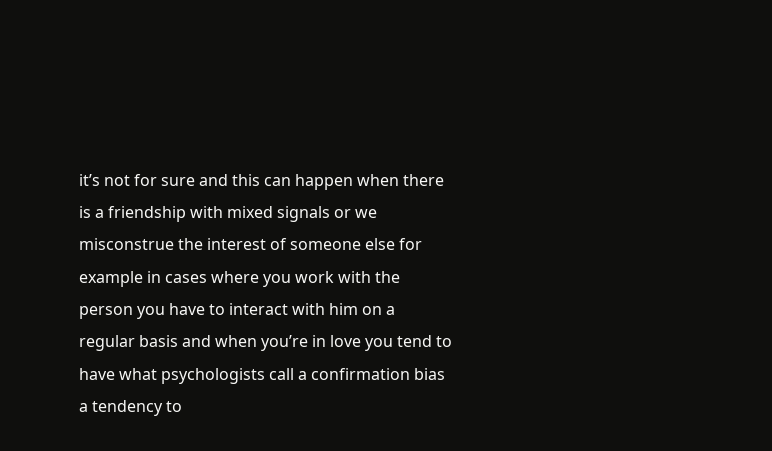it’s not for sure and this can happen when there is a friendship with mixed signals or we misconstrue the interest of someone else for example in cases where you work with the person you have to interact with him on a regular basis and when you’re in love you tend to have what psychologists call a confirmation bias a tendency to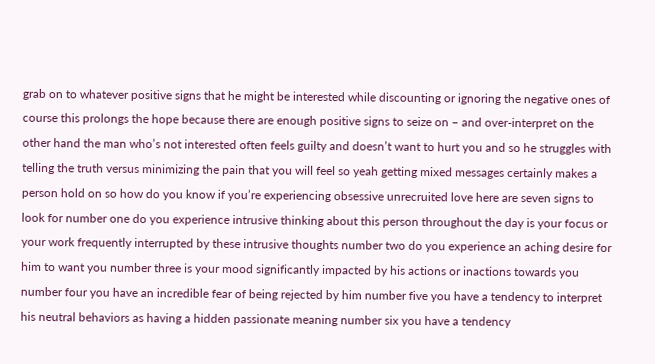grab on to whatever positive signs that he might be interested while discounting or ignoring the negative ones of course this prolongs the hope because there are enough positive signs to seize on – and over-interpret on the other hand the man who’s not interested often feels guilty and doesn’t want to hurt you and so he struggles with telling the truth versus minimizing the pain that you will feel so yeah getting mixed messages certainly makes a person hold on so how do you know if you’re experiencing obsessive unrecruited love here are seven signs to look for number one do you experience intrusive thinking about this person throughout the day is your focus or your work frequently interrupted by these intrusive thoughts number two do you experience an aching desire for him to want you number three is your mood significantly impacted by his actions or inactions towards you number four you have an incredible fear of being rejected by him number five you have a tendency to interpret his neutral behaviors as having a hidden passionate meaning number six you have a tendency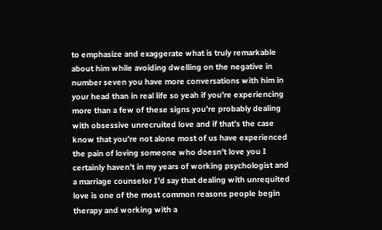to emphasize and exaggerate what is truly remarkable about him while avoiding dwelling on the negative in number seven you have more conversations with him in your head than in real life so yeah if you’re experiencing more than a few of these signs you’re probably dealing with obsessive unrecruited love and if that’s the case know that you’re not alone most of us have experienced the pain of loving someone who doesn’t love you I certainly haven’t in my years of working psychologist and a marriage counselor I’d say that dealing with unrequited love is one of the most common reasons people begin therapy and working with a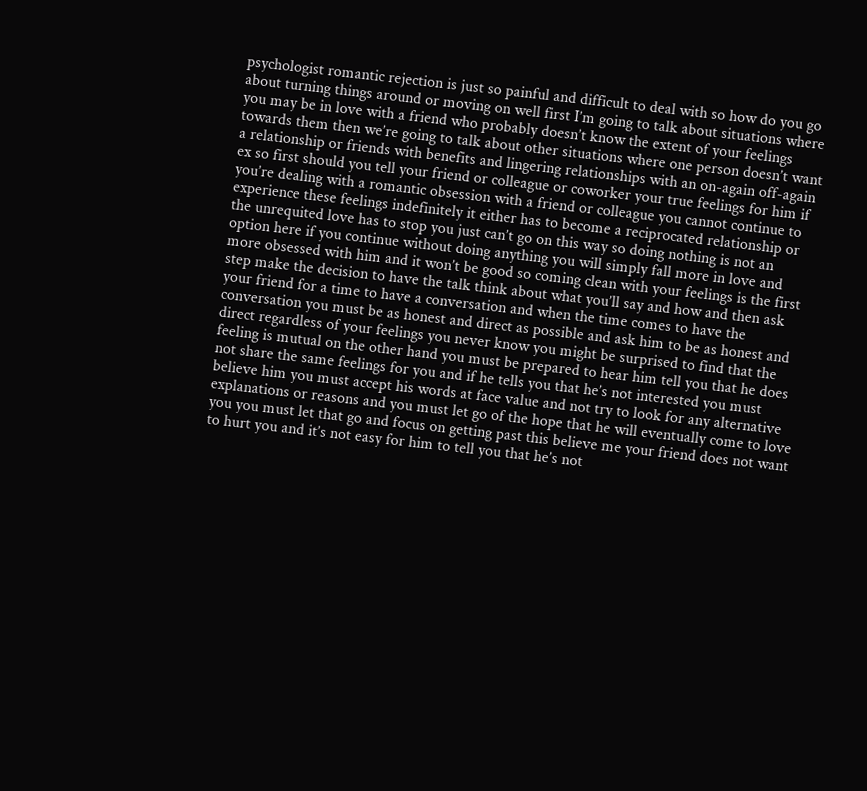psychologist romantic rejection is just so painful and difficult to deal with so how do you go about turning things around or moving on well first I’m going to talk about situations where you may be in love with a friend who probably doesn’t know the extent of your feelings towards them then we’re going to talk about other situations where one person doesn’t want a relationship or friends with benefits and lingering relationships with an on-again off-again ex so first should you tell your friend or colleague or coworker your true feelings for him if you’re dealing with a romantic obsession with a friend or colleague you cannot continue to experience these feelings indefinitely it either has to become a reciprocated relationship or the unrequited love has to stop you just can’t go on this way so doing nothing is not an option here if you continue without doing anything you will simply fall more in love and more obsessed with him and it won’t be good so coming clean with your feelings is the first step make the decision to have the talk think about what you’ll say and how and then ask your friend for a time to have a conversation and when the time comes to have the conversation you must be as honest and direct as possible and ask him to be as honest and direct regardless of your feelings you never know you might be surprised to find that the feeling is mutual on the other hand you must be prepared to hear him tell you that he does not share the same feelings for you and if he tells you that he’s not interested you must believe him you must accept his words at face value and not try to look for any alternative explanations or reasons and you must let go of the hope that he will eventually come to love you you must let that go and focus on getting past this believe me your friend does not want to hurt you and it’s not easy for him to tell you that he’s not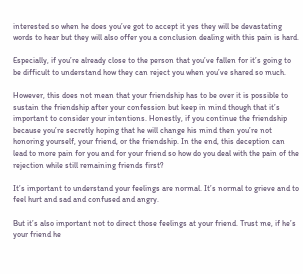interested so when he does you’ve got to accept it yes they will be devastating words to hear but they will also offer you a conclusion dealing with this pain is hard.

Especially, if you’re already close to the person that you’ve fallen for it’s going to be difficult to understand how they can reject you when you’ve shared so much.

However, this does not mean that your friendship has to be over it is possible to sustain the friendship after your confession but keep in mind though that it’s important to consider your intentions. Honestly, if you continue the friendship because you’re secretly hoping that he will change his mind then you’re not honoring yourself, your friend, or the friendship. In the end, this deception can lead to more pain for you and for your friend so how do you deal with the pain of the rejection while still remaining friends first?

It’s important to understand your feelings are normal. It’s normal to grieve and to feel hurt and sad and confused and angry.

But it’s also important not to direct those feelings at your friend. Trust me, if he’s your friend he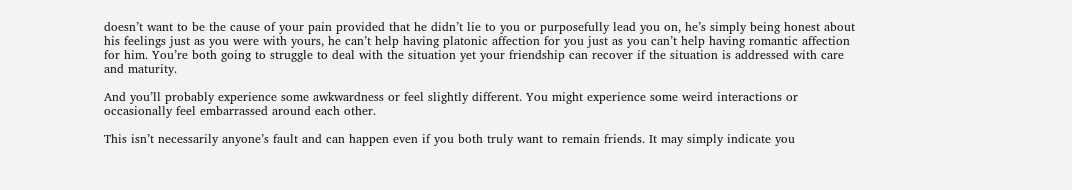doesn’t want to be the cause of your pain provided that he didn’t lie to you or purposefully lead you on, he’s simply being honest about his feelings just as you were with yours, he can’t help having platonic affection for you just as you can’t help having romantic affection for him. You’re both going to struggle to deal with the situation yet your friendship can recover if the situation is addressed with care and maturity.

And you’ll probably experience some awkwardness or feel slightly different. You might experience some weird interactions or occasionally feel embarrassed around each other.

This isn’t necessarily anyone’s fault and can happen even if you both truly want to remain friends. It may simply indicate you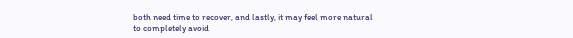both need time to recover, and lastly, it may feel more natural to completely avoid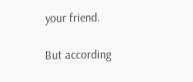your friend.

But according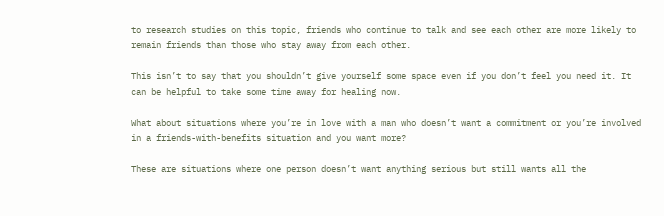to research studies on this topic, friends who continue to talk and see each other are more likely to remain friends than those who stay away from each other.

This isn’t to say that you shouldn’t give yourself some space even if you don’t feel you need it. It can be helpful to take some time away for healing now.

What about situations where you’re in love with a man who doesn’t want a commitment or you’re involved in a friends-with-benefits situation and you want more?

These are situations where one person doesn’t want anything serious but still wants all the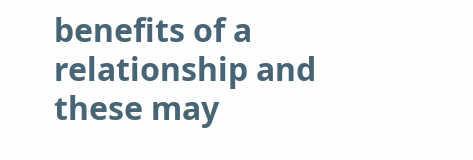benefits of a relationship and these may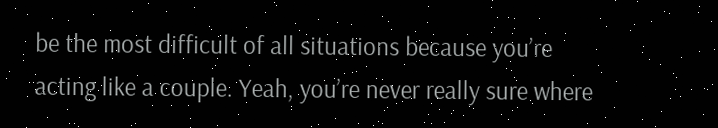be the most difficult of all situations because you’re acting like a couple. Yeah, you’re never really sure where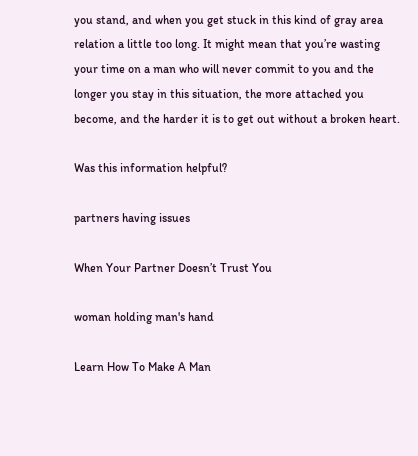you stand, and when you get stuck in this kind of gray area relation a little too long. It might mean that you’re wasting your time on a man who will never commit to you and the longer you stay in this situation, the more attached you become, and the harder it is to get out without a broken heart.

Was this information helpful?

partners having issues

When Your Partner Doesn’t Trust You

woman holding man's hand

Learn How To Make A Man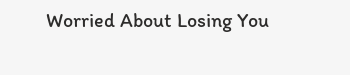Worried About Losing You